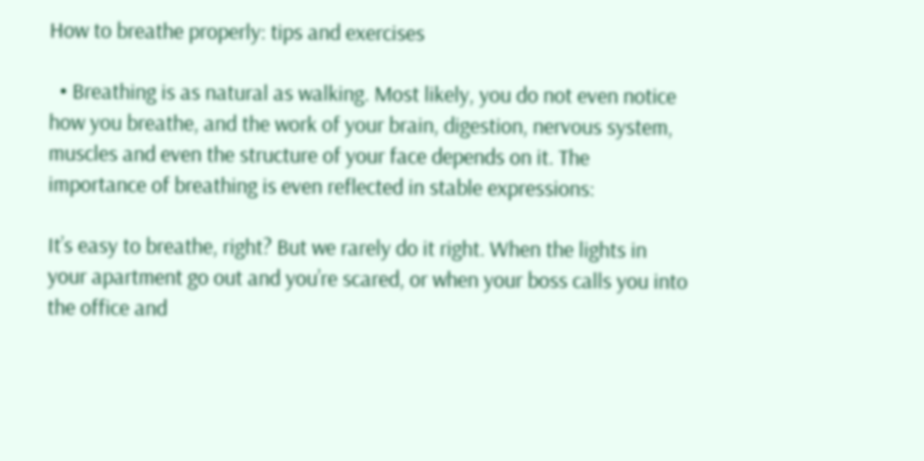How to breathe properly: tips and exercises

  • Breathing is as natural as walking. Most likely, you do not even notice how you breathe, and the work of your brain, digestion, nervous system, muscles and even the structure of your face depends on it. The importance of breathing is even reflected in stable expressions:

It’s easy to breathe, right? But we rarely do it right. When the lights in your apartment go out and you’re scared, or when your boss calls you into the office and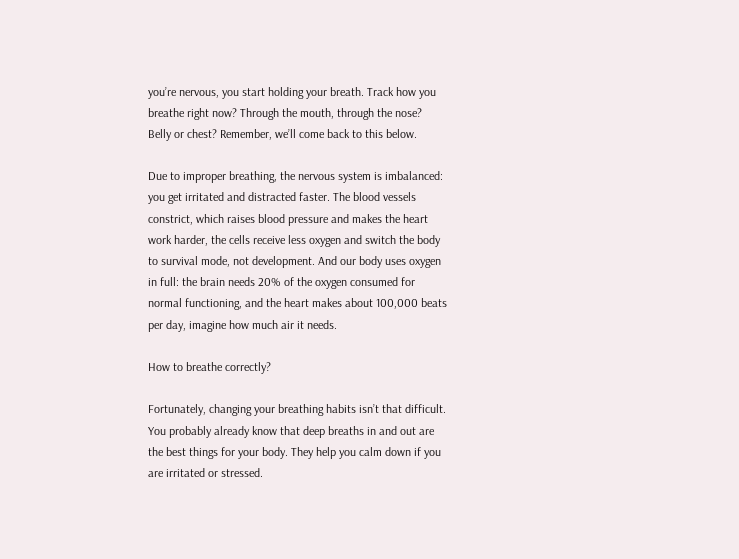you’re nervous, you start holding your breath. Track how you breathe right now? Through the mouth, through the nose? Belly or chest? Remember, we’ll come back to this below.

Due to improper breathing, the nervous system is imbalanced: you get irritated and distracted faster. The blood vessels constrict, which raises blood pressure and makes the heart work harder, the cells receive less oxygen and switch the body to survival mode, not development. And our body uses oxygen in full: the brain needs 20% of the oxygen consumed for normal functioning, and the heart makes about 100,000 beats per day, imagine how much air it needs.

How to breathe correctly?

Fortunately, changing your breathing habits isn’t that difficult. You probably already know that deep breaths in and out are the best things for your body. They help you calm down if you are irritated or stressed.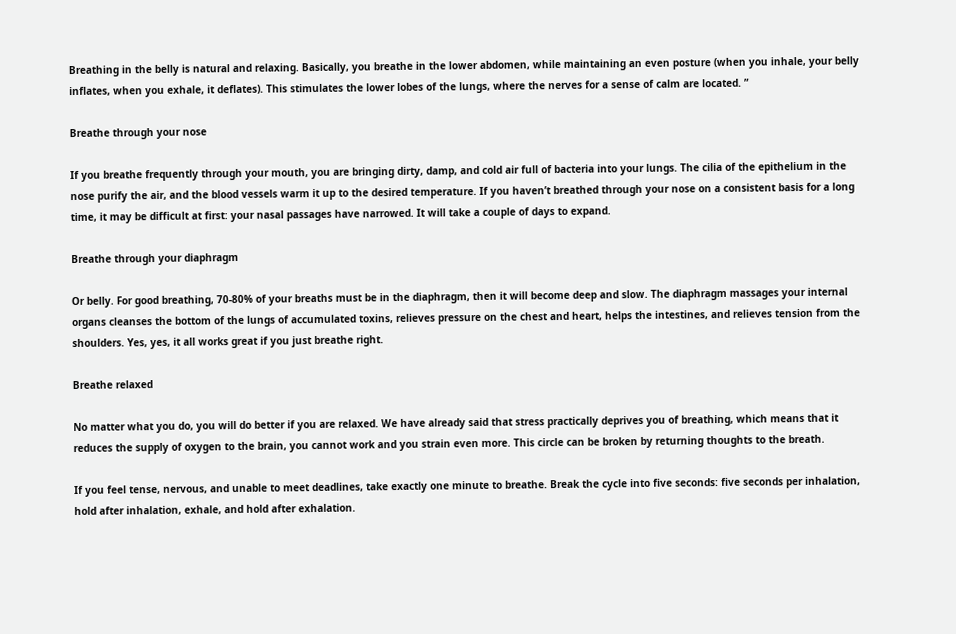Breathing in the belly is natural and relaxing. Basically, you breathe in the lower abdomen, while maintaining an even posture (when you inhale, your belly inflates, when you exhale, it deflates). This stimulates the lower lobes of the lungs, where the nerves for a sense of calm are located. ”

Breathe through your nose

If you breathe frequently through your mouth, you are bringing dirty, damp, and cold air full of bacteria into your lungs. The cilia of the epithelium in the nose purify the air, and the blood vessels warm it up to the desired temperature. If you haven’t breathed through your nose on a consistent basis for a long time, it may be difficult at first: your nasal passages have narrowed. It will take a couple of days to expand.

Breathe through your diaphragm

Or belly. For good breathing, 70-80% of your breaths must be in the diaphragm, then it will become deep and slow. The diaphragm massages your internal organs cleanses the bottom of the lungs of accumulated toxins, relieves pressure on the chest and heart, helps the intestines, and relieves tension from the shoulders. Yes, yes, it all works great if you just breathe right.

Breathe relaxed

No matter what you do, you will do better if you are relaxed. We have already said that stress practically deprives you of breathing, which means that it reduces the supply of oxygen to the brain, you cannot work and you strain even more. This circle can be broken by returning thoughts to the breath.

If you feel tense, nervous, and unable to meet deadlines, take exactly one minute to breathe. Break the cycle into five seconds: five seconds per inhalation, hold after inhalation, exhale, and hold after exhalation.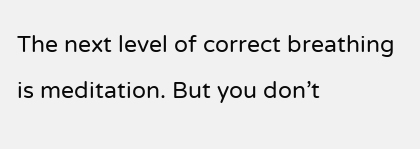The next level of correct breathing is meditation. But you don’t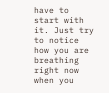have to start with it. Just try to notice how you are breathing right now when you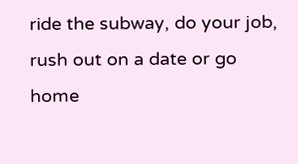ride the subway, do your job, rush out on a date or go home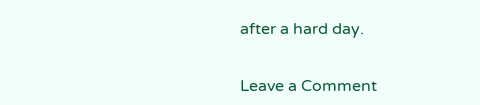after a hard day.


Leave a Comment